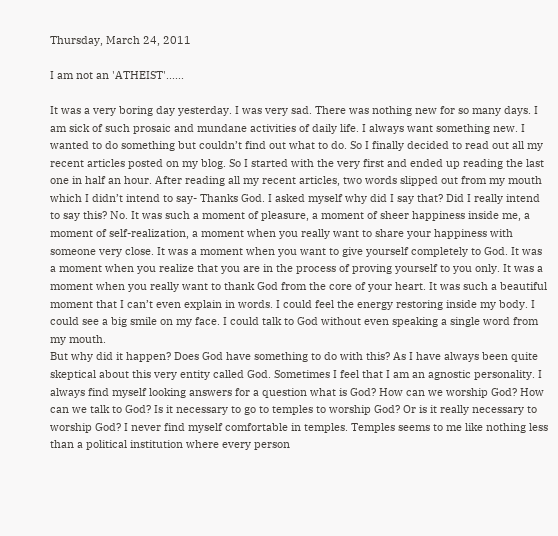Thursday, March 24, 2011

I am not an 'ATHEIST'......

It was a very boring day yesterday. I was very sad. There was nothing new for so many days. I am sick of such prosaic and mundane activities of daily life. I always want something new. I wanted to do something but couldn’t find out what to do. So I finally decided to read out all my recent articles posted on my blog. So I started with the very first and ended up reading the last one in half an hour. After reading all my recent articles, two words slipped out from my mouth which I didn’t intend to say- Thanks God. I asked myself why did I say that? Did I really intend to say this? No. It was such a moment of pleasure, a moment of sheer happiness inside me, a moment of self-realization, a moment when you really want to share your happiness with someone very close. It was a moment when you want to give yourself completely to God. It was a moment when you realize that you are in the process of proving yourself to you only. It was a moment when you really want to thank God from the core of your heart. It was such a beautiful moment that I can’t even explain in words. I could feel the energy restoring inside my body. I could see a big smile on my face. I could talk to God without even speaking a single word from my mouth.
But why did it happen? Does God have something to do with this? As I have always been quite skeptical about this very entity called God. Sometimes I feel that I am an agnostic personality. I always find myself looking answers for a question what is God? How can we worship God? How can we talk to God? Is it necessary to go to temples to worship God? Or is it really necessary to worship God? I never find myself comfortable in temples. Temples seems to me like nothing less than a political institution where every person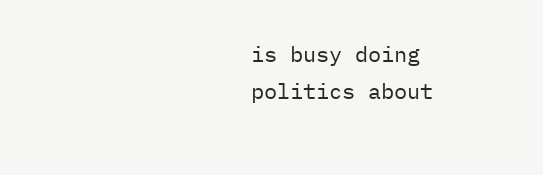is busy doing politics about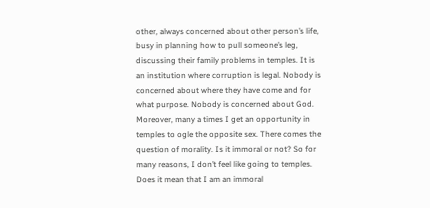other, always concerned about other person’s life, busy in planning how to pull someone’s leg, discussing their family problems in temples. It is an institution where corruption is legal. Nobody is concerned about where they have come and for what purpose. Nobody is concerned about God. Moreover, many a times I get an opportunity in temples to ogle the opposite sex. There comes the question of morality. Is it immoral or not? So for many reasons, I don’t feel like going to temples. Does it mean that I am an immoral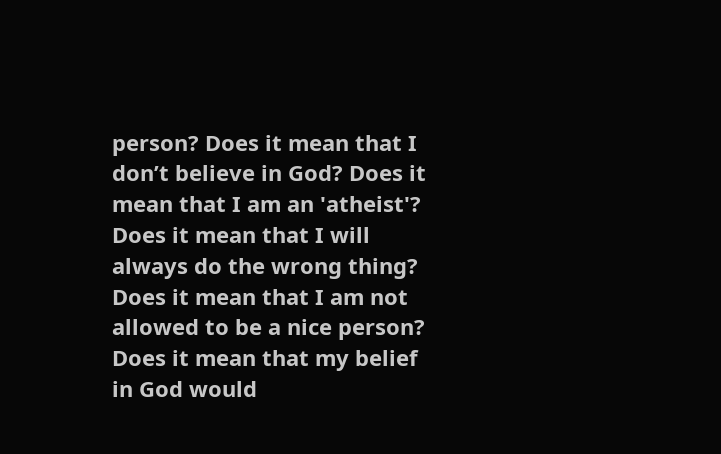person? Does it mean that I don’t believe in God? Does it mean that I am an 'atheist'? Does it mean that I will always do the wrong thing? Does it mean that I am not allowed to be a nice person? Does it mean that my belief in God would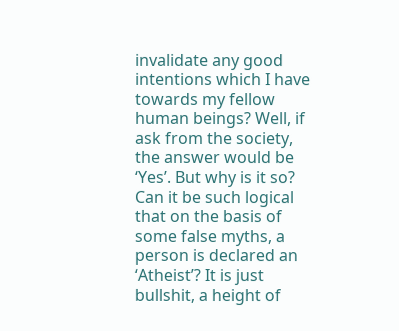invalidate any good intentions which I have towards my fellow human beings? Well, if ask from the society, the answer would be ‘Yes’. But why is it so? Can it be such logical that on the basis of some false myths, a person is declared an ‘Atheist’? It is just bullshit, a height of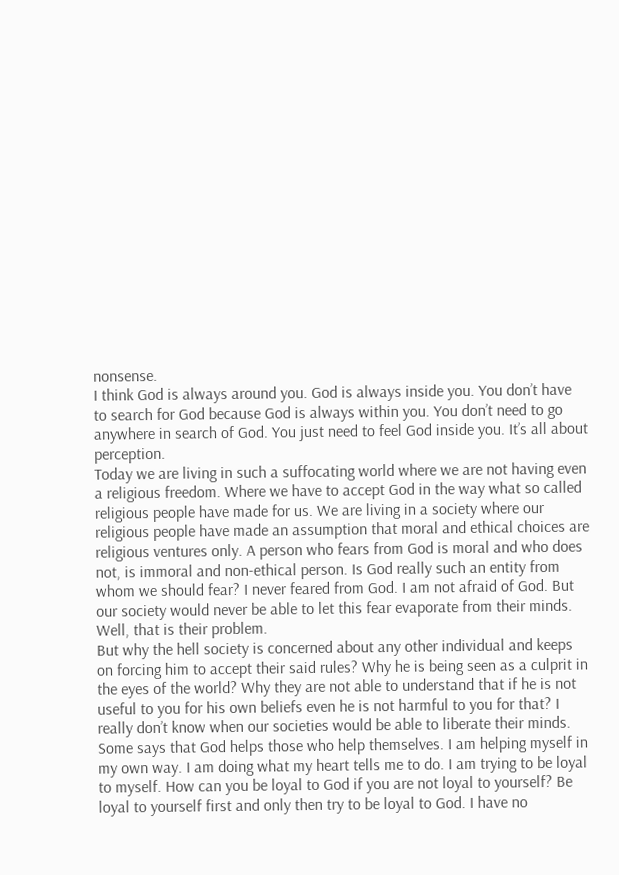nonsense.
I think God is always around you. God is always inside you. You don’t have to search for God because God is always within you. You don’t need to go anywhere in search of God. You just need to feel God inside you. It’s all about perception.
Today we are living in such a suffocating world where we are not having even a religious freedom. Where we have to accept God in the way what so called religious people have made for us. We are living in a society where our religious people have made an assumption that moral and ethical choices are religious ventures only. A person who fears from God is moral and who does not, is immoral and non-ethical person. Is God really such an entity from whom we should fear? I never feared from God. I am not afraid of God. But our society would never be able to let this fear evaporate from their minds. Well, that is their problem.
But why the hell society is concerned about any other individual and keeps on forcing him to accept their said rules? Why he is being seen as a culprit in the eyes of the world? Why they are not able to understand that if he is not useful to you for his own beliefs even he is not harmful to you for that? I really don’t know when our societies would be able to liberate their minds. Some says that God helps those who help themselves. I am helping myself in my own way. I am doing what my heart tells me to do. I am trying to be loyal to myself. How can you be loyal to God if you are not loyal to yourself? Be loyal to yourself first and only then try to be loyal to God. I have no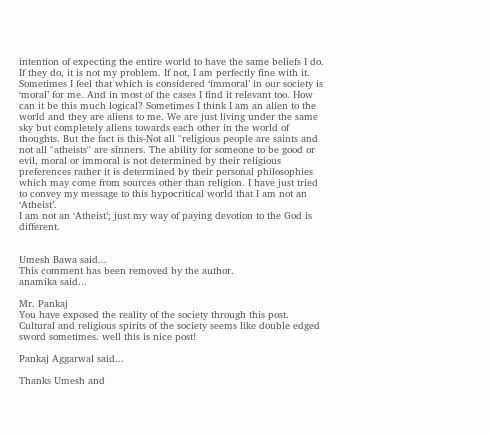intention of expecting the entire world to have the same beliefs I do. If they do, it is not my problem. If not, I am perfectly fine with it. Sometimes I feel that which is considered ‘immoral’ in our society is ‘moral’ for me. And in most of the cases I find it relevant too. How can it be this much logical? Sometimes I think I am an alien to the world and they are aliens to me. We are just living under the same sky but completely aliens towards each other in the world of thoughts. But the fact is this-Not all ''religious people are saints and not all ''atheists'' are sinners. The ability for someone to be good or evil, moral or immoral is not determined by their religious preferences rather it is determined by their personal philosophies which may come from sources other than religion. I have just tried to convey my message to this hypocritical world that I am not an ‘Atheist’.
I am not an ‘Atheist’; just my way of paying devotion to the God is different.


Umesh Bawa said...
This comment has been removed by the author.
anamika said...

Mr. Pankaj
You have exposed the reality of the society through this post. Cultural and religious spirits of the society seems like double edged sword sometimes. well this is nice post!

Pankaj Aggarwal said...

Thanks Umesh and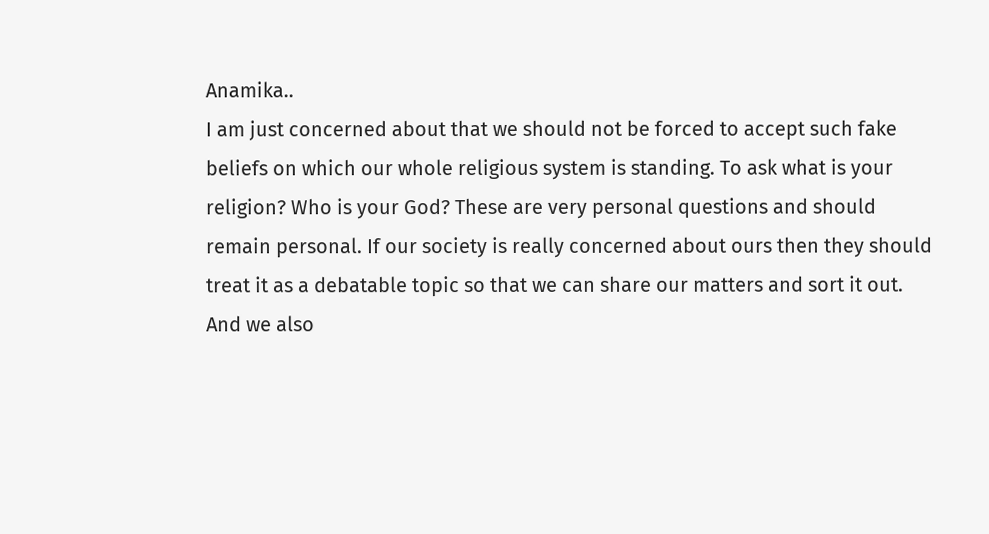Anamika..
I am just concerned about that we should not be forced to accept such fake beliefs on which our whole religious system is standing. To ask what is your religion? Who is your God? These are very personal questions and should remain personal. If our society is really concerned about ours then they should treat it as a debatable topic so that we can share our matters and sort it out. And we also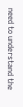need to understand the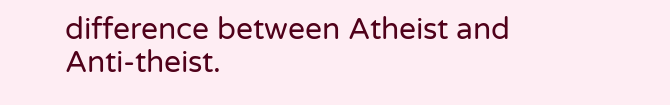difference between Atheist and Anti-theist.